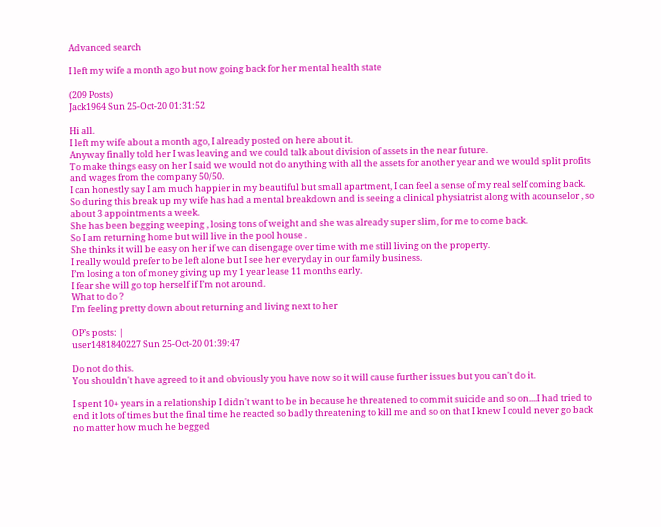Advanced search

I left my wife a month ago but now going back for her mental health state

(209 Posts)
Jack1964 Sun 25-Oct-20 01:31:52

Hi all.
I left my wife about a month ago, I already posted on here about it.
Anyway finally told her I was leaving and we could talk about division of assets in the near future.
To make things easy on her I said we would not do anything with all the assets for another year and we would split profits and wages from the company 50/50.
I can honestly say I am much happier in my beautiful but small apartment, I can feel a sense of my real self coming back.
So during this break up my wife has had a mental breakdown and is seeing a clinical physiatrist along with acounselor , so about 3 appointments a week.
She has been begging weeping , losing tons of weight and she was already super slim, for me to come back.
So I am returning home but will live in the pool house .
She thinks it will be easy on her if we can disengage over time with me still living on the property.
I really would prefer to be left alone but I see her everyday in our family business.
I’m losing a ton of money giving up my 1 year lease 11 months early.
I fear she will go top herself if I’m not around.
What to do ?
I’m feeling pretty down about returning and living next to her

OP’s posts: |
user1481840227 Sun 25-Oct-20 01:39:47

Do not do this.
You shouldn't have agreed to it and obviously you have now so it will cause further issues but you can't do it.

I spent 10+ years in a relationship I didn't want to be in because he threatened to commit suicide and so on....I had tried to end it lots of times but the final time he reacted so badly threatening to kill me and so on that I knew I could never go back no matter how much he begged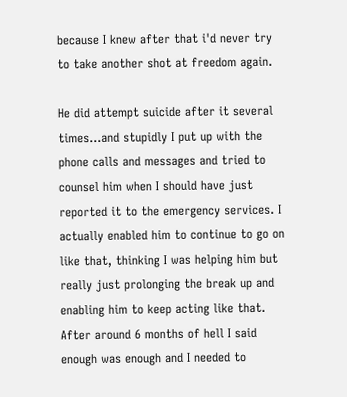because I knew after that i'd never try to take another shot at freedom again.

He did attempt suicide after it several times...and stupidly I put up with the phone calls and messages and tried to counsel him when I should have just reported it to the emergency services. I actually enabled him to continue to go on like that, thinking I was helping him but really just prolonging the break up and enabling him to keep acting like that. After around 6 months of hell I said enough was enough and I needed to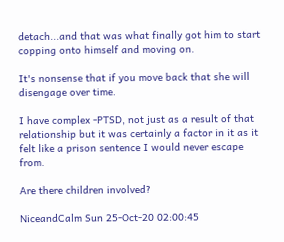detach...and that was what finally got him to start copping onto himself and moving on.

It's nonsense that if you move back that she will disengage over time.

I have complex -PTSD, not just as a result of that relationship but it was certainly a factor in it as it felt like a prison sentence I would never escape from.

Are there children involved?

NiceandCalm Sun 25-Oct-20 02:00:45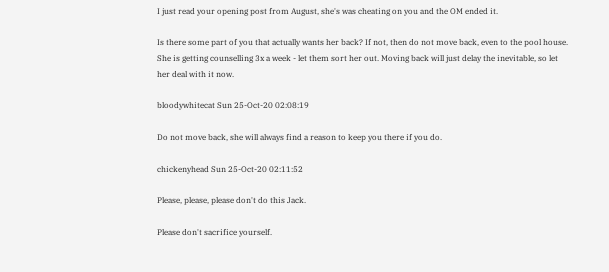I just read your opening post from August, she's was cheating on you and the OM ended it.

Is there some part of you that actually wants her back? If not, then do not move back, even to the pool house. She is getting counselling 3x a week - let them sort her out. Moving back will just delay the inevitable, so let her deal with it now.

bloodywhitecat Sun 25-Oct-20 02:08:19

Do not move back, she will always find a reason to keep you there if you do.

chickenyhead Sun 25-Oct-20 02:11:52

Please, please, please don't do this Jack.

Please don't sacrifice yourself.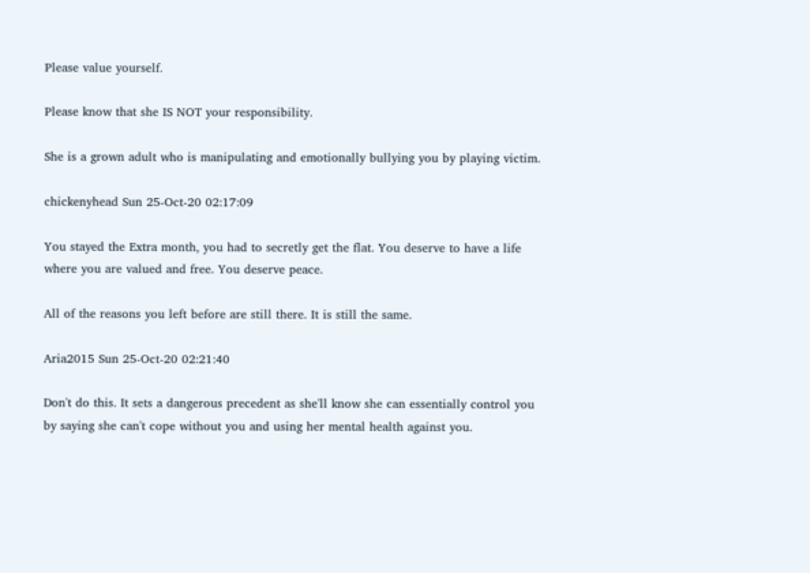Please value yourself.

Please know that she IS NOT your responsibility.

She is a grown adult who is manipulating and emotionally bullying you by playing victim.

chickenyhead Sun 25-Oct-20 02:17:09

You stayed the Extra month, you had to secretly get the flat. You deserve to have a life where you are valued and free. You deserve peace.

All of the reasons you left before are still there. It is still the same.

Aria2015 Sun 25-Oct-20 02:21:40

Don't do this. It sets a dangerous precedent as she'll know she can essentially control you by saying she can't cope without you and using her mental health against you.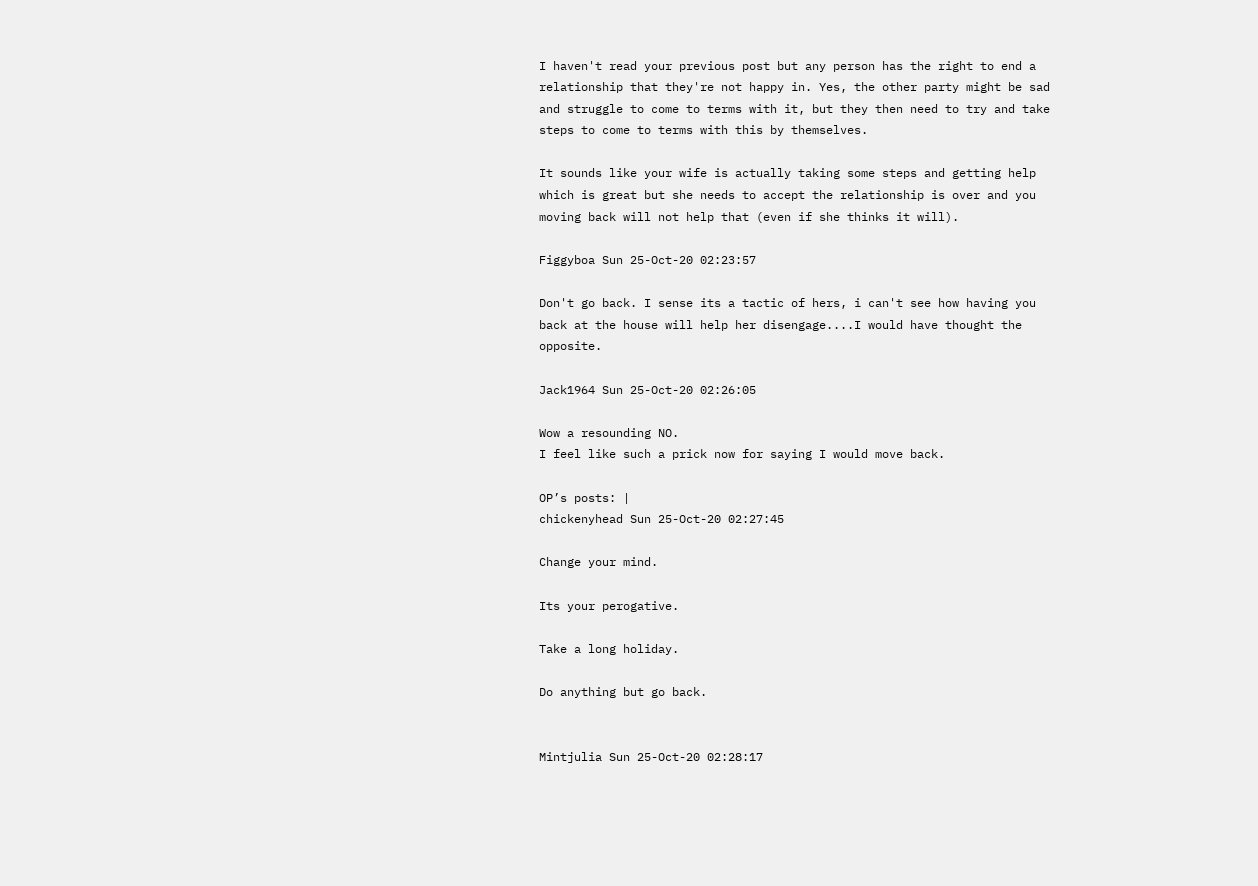I haven't read your previous post but any person has the right to end a relationship that they're not happy in. Yes, the other party might be sad and struggle to come to terms with it, but they then need to try and take steps to come to terms with this by themselves.

It sounds like your wife is actually taking some steps and getting help which is great but she needs to accept the relationship is over and you moving back will not help that (even if she thinks it will).

Figgyboa Sun 25-Oct-20 02:23:57

Don't go back. I sense its a tactic of hers, i can't see how having you back at the house will help her disengage....I would have thought the opposite.

Jack1964 Sun 25-Oct-20 02:26:05

Wow a resounding NO.
I feel like such a prick now for saying I would move back.

OP’s posts: |
chickenyhead Sun 25-Oct-20 02:27:45

Change your mind.

Its your perogative.

Take a long holiday.

Do anything but go back.


Mintjulia Sun 25-Oct-20 02:28:17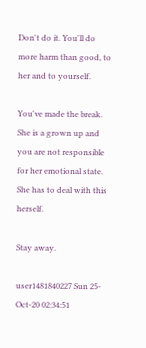Don't do it. You'll do more harm than good, to her and to yourself.

You've made the break. She is a grown up and you are not responsible for her emotional state. She has to deal with this herself.

Stay away.

user1481840227 Sun 25-Oct-20 02:34:51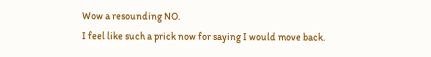Wow a resounding NO.
I feel like such a prick now for saying I would move back.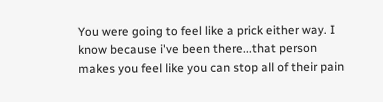You were going to feel like a prick either way. I know because i've been there...that person makes you feel like you can stop all of their pain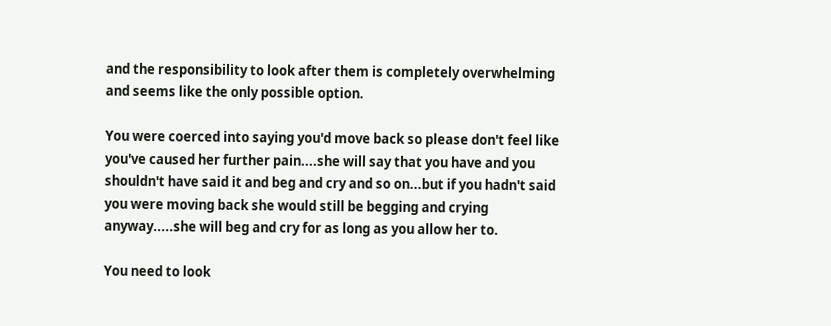and the responsibility to look after them is completely overwhelming and seems like the only possible option.

You were coerced into saying you'd move back so please don't feel like you've caused her further pain....she will say that you have and you shouldn't have said it and beg and cry and so on...but if you hadn't said you were moving back she would still be begging and crying anyway.....she will beg and cry for as long as you allow her to.

You need to look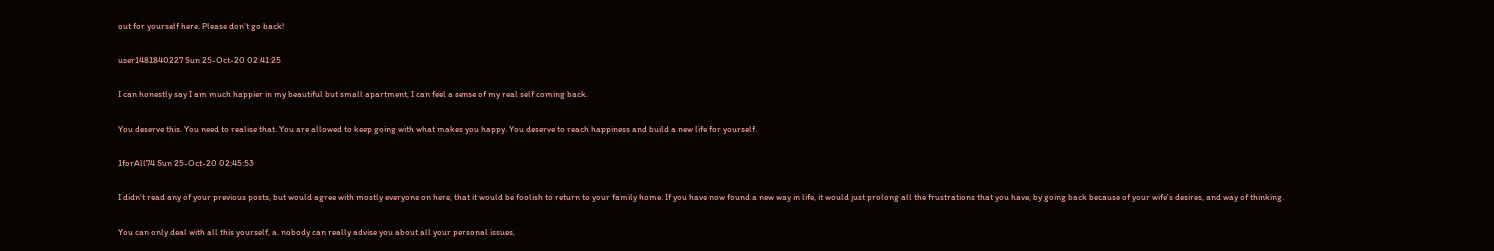out for yourself here. Please don't go back!

user1481840227 Sun 25-Oct-20 02:41:25

I can honestly say I am much happier in my beautiful but small apartment, I can feel a sense of my real self coming back.

You deserve this. You need to realise that. You are allowed to keep going with what makes you happy. You deserve to reach happiness and build a new life for yourself.

1forAll74 Sun 25-Oct-20 02:45:53

I didn't read any of your previous posts, but would agree with mostly everyone on here, that it would be foolish to return to your family home. If you have now found a new way in life, it would just prolong all the frustrations that you have, by going back because of your wife's desires, and way of thinking.

You can only deal with all this yourself, a. nobody can really advise you about all your personal issues,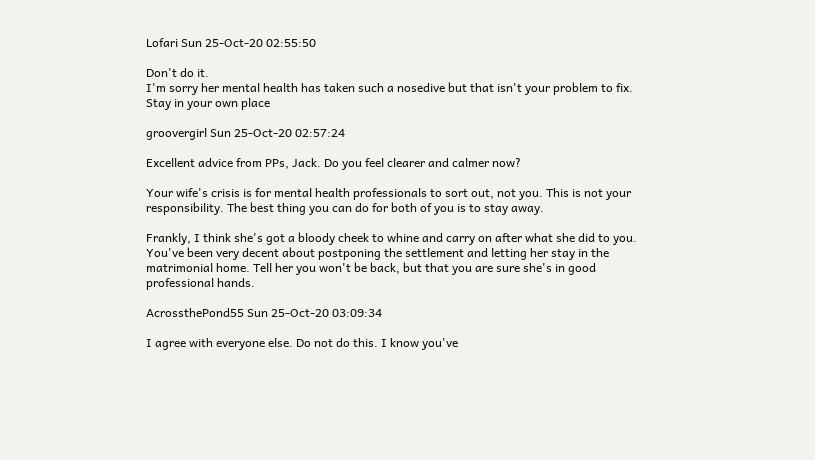Lofari Sun 25-Oct-20 02:55:50

Don't do it.
I'm sorry her mental health has taken such a nosedive but that isn't your problem to fix. Stay in your own place

groovergirl Sun 25-Oct-20 02:57:24

Excellent advice from PPs, Jack. Do you feel clearer and calmer now?

Your wife's crisis is for mental health professionals to sort out, not you. This is not your responsibility. The best thing you can do for both of you is to stay away.

Frankly, I think she's got a bloody cheek to whine and carry on after what she did to you. You've been very decent about postponing the settlement and letting her stay in the matrimonial home. Tell her you won't be back, but that you are sure she's in good professional hands.

AcrossthePond55 Sun 25-Oct-20 03:09:34

I agree with everyone else. Do not do this. I know you've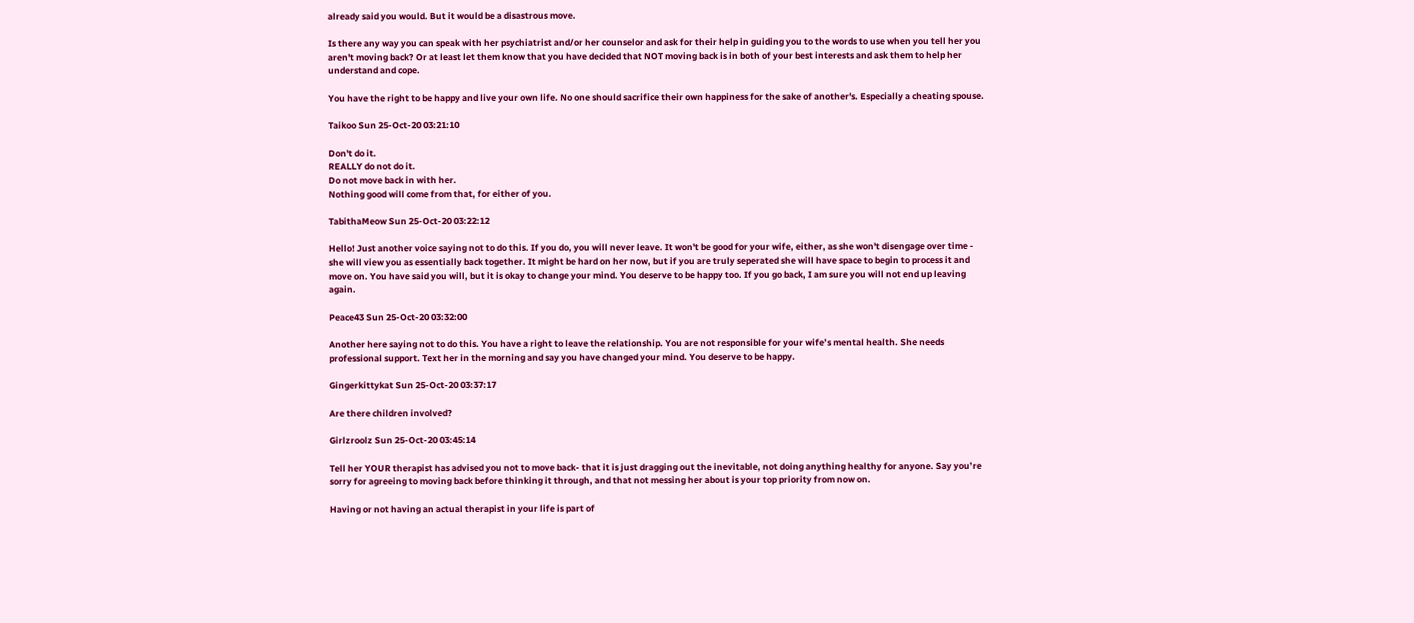already said you would. But it would be a disastrous move.

Is there any way you can speak with her psychiatrist and/or her counselor and ask for their help in guiding you to the words to use when you tell her you aren't moving back? Or at least let them know that you have decided that NOT moving back is in both of your best interests and ask them to help her understand and cope.

You have the right to be happy and live your own life. No one should sacrifice their own happiness for the sake of another's. Especially a cheating spouse.

Taikoo Sun 25-Oct-20 03:21:10

Don't do it.
REALLY do not do it.
Do not move back in with her.
Nothing good will come from that, for either of you.

TabithaMeow Sun 25-Oct-20 03:22:12

Hello! Just another voice saying not to do this. If you do, you will never leave. It won't be good for your wife, either, as she won't disengage over time - she will view you as essentially back together. It might be hard on her now, but if you are truly seperated she will have space to begin to process it and move on. You have said you will, but it is okay to change your mind. You deserve to be happy too. If you go back, I am sure you will not end up leaving again.

Peace43 Sun 25-Oct-20 03:32:00

Another here saying not to do this. You have a right to leave the relationship. You are not responsible for your wife’s mental health. She needs professional support. Text her in the morning and say you have changed your mind. You deserve to be happy.

Gingerkittykat Sun 25-Oct-20 03:37:17

Are there children involved?

Girlzroolz Sun 25-Oct-20 03:45:14

Tell her YOUR therapist has advised you not to move back- that it is just dragging out the inevitable, not doing anything healthy for anyone. Say you’re sorry for agreeing to moving back before thinking it through, and that not messing her about is your top priority from now on.

Having or not having an actual therapist in your life is part of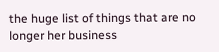the huge list of things that are no longer her business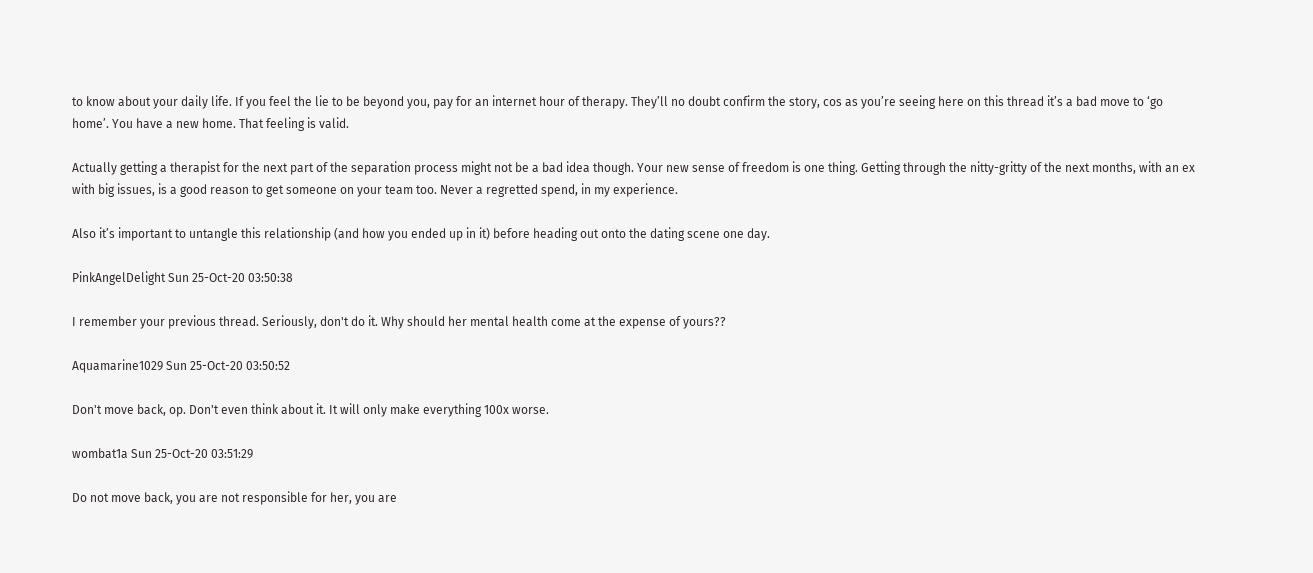to know about your daily life. If you feel the lie to be beyond you, pay for an internet hour of therapy. They’ll no doubt confirm the story, cos as you’re seeing here on this thread it’s a bad move to ‘go home’. You have a new home. That feeling is valid.

Actually getting a therapist for the next part of the separation process might not be a bad idea though. Your new sense of freedom is one thing. Getting through the nitty-gritty of the next months, with an ex with big issues, is a good reason to get someone on your team too. Never a regretted spend, in my experience.

Also it’s important to untangle this relationship (and how you ended up in it) before heading out onto the dating scene one day.

PinkAngelDelight Sun 25-Oct-20 03:50:38

I remember your previous thread. Seriously, don't do it. Why should her mental health come at the expense of yours??

Aquamarine1029 Sun 25-Oct-20 03:50:52

Don't move back, op. Don't even think about it. It will only make everything 100x worse.

wombat1a Sun 25-Oct-20 03:51:29

Do not move back, you are not responsible for her, you are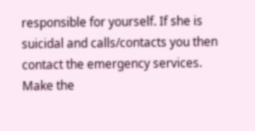responsible for yourself. If she is suicidal and calls/contacts you then contact the emergency services. Make the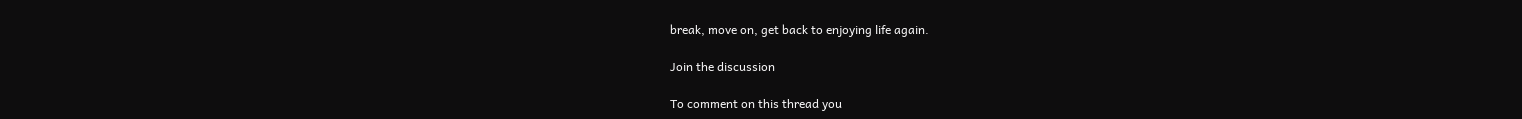break, move on, get back to enjoying life again.

Join the discussion

To comment on this thread you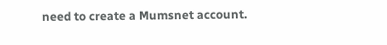need to create a Mumsnet account.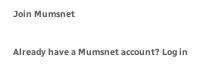Join Mumsnet

Already have a Mumsnet account? Log in